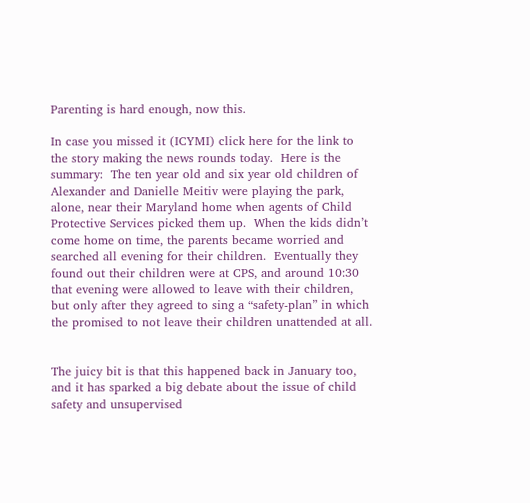Parenting is hard enough, now this.

In case you missed it (ICYMI) click here for the link to the story making the news rounds today.  Here is the summary:  The ten year old and six year old children of Alexander and Danielle Meitiv were playing the park, alone, near their Maryland home when agents of Child Protective Services picked them up.  When the kids didn’t come home on time, the parents became worried and searched all evening for their children.  Eventually they found out their children were at CPS, and around 10:30 that evening were allowed to leave with their children, but only after they agreed to sing a “safety-plan” in which the promised to not leave their children unattended at all.


The juicy bit is that this happened back in January too, and it has sparked a big debate about the issue of child safety and unsupervised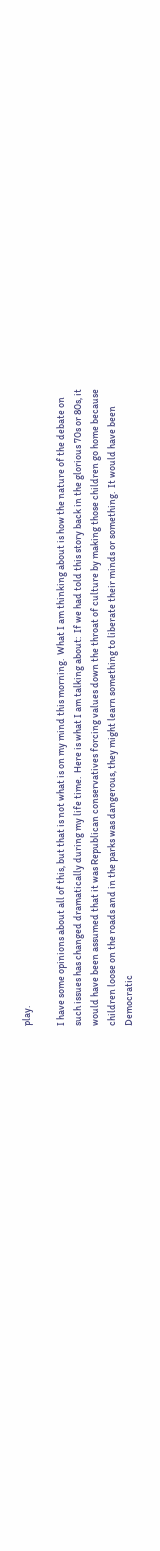play.

I have some opinions about all of this, but that is not what is on my mind this morning.  What I am thinking about is how the nature of the debate on such issues has changed dramatically during my life time.  Here is what I am talking about:  If we had told this story back in the glorious 70s or 80s, it would have been assumed that it was Republican conservatives forcing values down the throat of culture by making those children go home because children loose on the roads and in the parks was dangerous, they might learn something to liberate their minds or something.  It would have been Democratic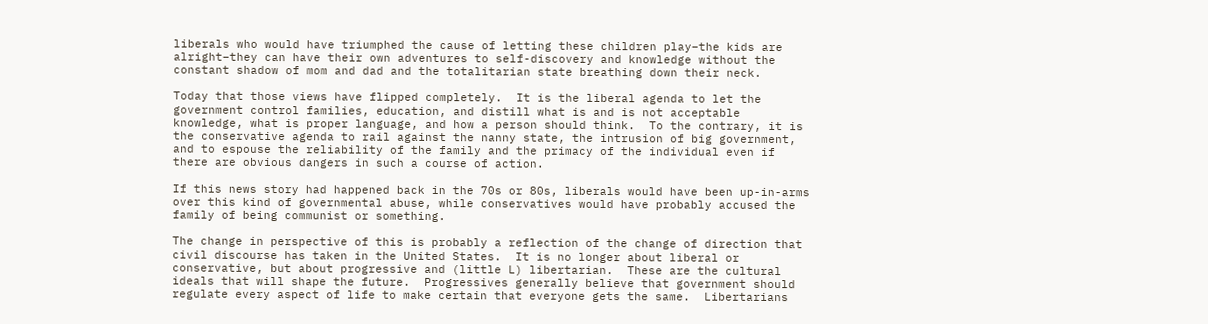liberals who would have triumphed the cause of letting these children play–the kids are alright–they can have their own adventures to self-discovery and knowledge without the constant shadow of mom and dad and the totalitarian state breathing down their neck.

Today that those views have flipped completely.  It is the liberal agenda to let the government control families, education, and distill what is and is not acceptable knowledge, what is proper language, and how a person should think.  To the contrary, it is the conservative agenda to rail against the nanny state, the intrusion of big government, and to espouse the reliability of the family and the primacy of the individual even if there are obvious dangers in such a course of action.

If this news story had happened back in the 70s or 80s, liberals would have been up-in-arms over this kind of governmental abuse, while conservatives would have probably accused the family of being communist or something.

The change in perspective of this is probably a reflection of the change of direction that civil discourse has taken in the United States.  It is no longer about liberal or conservative, but about progressive and (little L) libertarian.  These are the cultural ideals that will shape the future.  Progressives generally believe that government should regulate every aspect of life to make certain that everyone gets the same.  Libertarians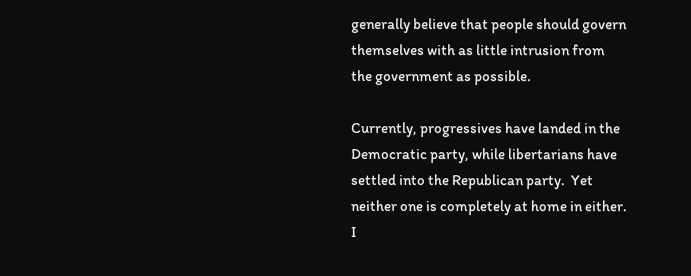generally believe that people should govern themselves with as little intrusion from the government as possible.

Currently, progressives have landed in the Democratic party, while libertarians have settled into the Republican party.  Yet neither one is completely at home in either.  I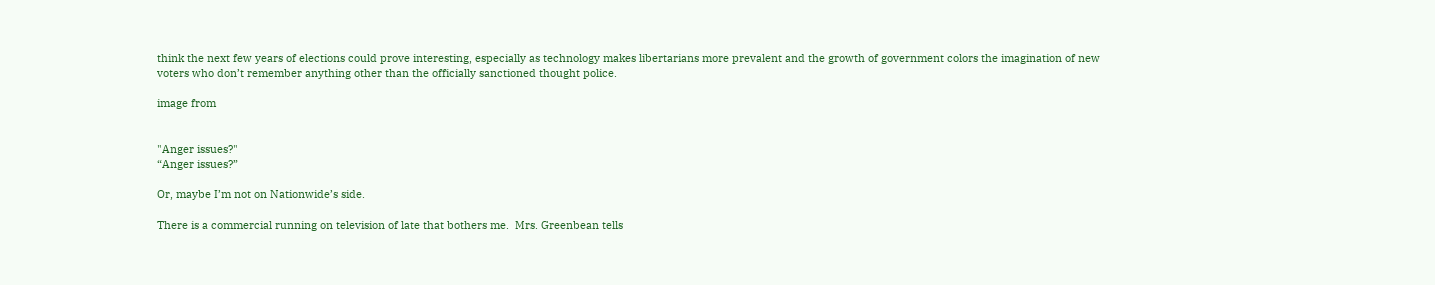think the next few years of elections could prove interesting, especially as technology makes libertarians more prevalent and the growth of government colors the imagination of new voters who don’t remember anything other than the officially sanctioned thought police.

image from


"Anger issues?"
“Anger issues?”

Or, maybe I’m not on Nationwide’s side.

There is a commercial running on television of late that bothers me.  Mrs. Greenbean tells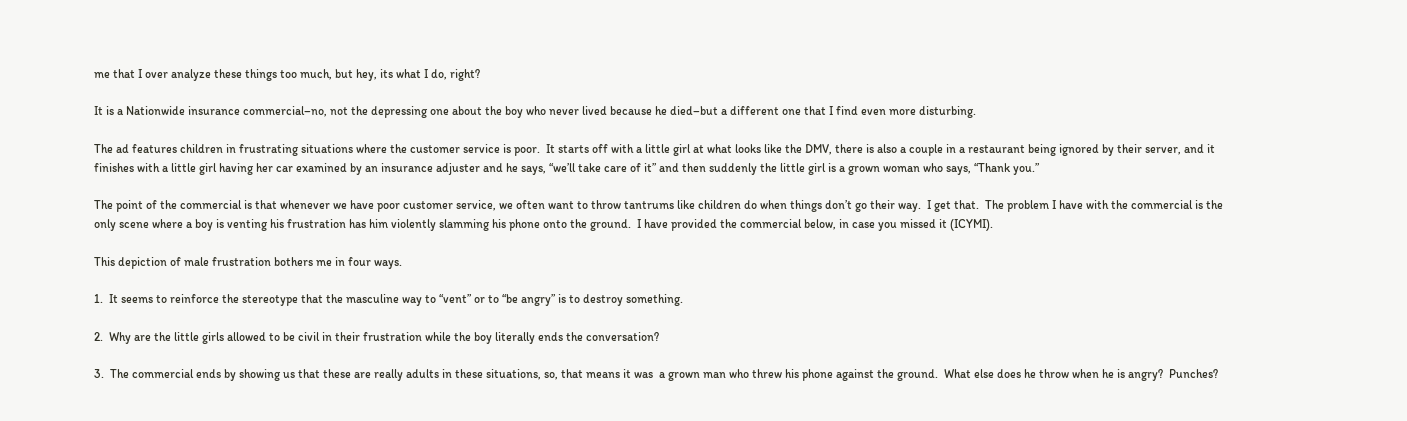me that I over analyze these things too much, but hey, its what I do, right?

It is a Nationwide insurance commercial–no, not the depressing one about the boy who never lived because he died–but a different one that I find even more disturbing.

The ad features children in frustrating situations where the customer service is poor.  It starts off with a little girl at what looks like the DMV, there is also a couple in a restaurant being ignored by their server, and it finishes with a little girl having her car examined by an insurance adjuster and he says, “we’ll take care of it” and then suddenly the little girl is a grown woman who says, “Thank you.”

The point of the commercial is that whenever we have poor customer service, we often want to throw tantrums like children do when things don’t go their way.  I get that.  The problem I have with the commercial is the only scene where a boy is venting his frustration has him violently slamming his phone onto the ground.  I have provided the commercial below, in case you missed it (ICYMI).

This depiction of male frustration bothers me in four ways.

1.  It seems to reinforce the stereotype that the masculine way to “vent” or to “be angry” is to destroy something.

2.  Why are the little girls allowed to be civil in their frustration while the boy literally ends the conversation?

3.  The commercial ends by showing us that these are really adults in these situations, so, that means it was  a grown man who threw his phone against the ground.  What else does he throw when he is angry?  Punches?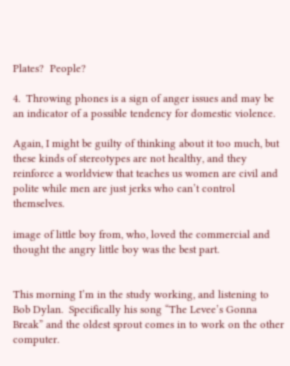Plates?  People?

4.  Throwing phones is a sign of anger issues and may be an indicator of a possible tendency for domestic violence.

Again, I might be guilty of thinking about it too much, but these kinds of stereotypes are not healthy, and they reinforce a worldview that teaches us women are civil and polite while men are just jerks who can’t control themselves.

image of little boy from, who, loved the commercial and thought the angry little boy was the best part.


This morning I’m in the study working, and listening to Bob Dylan.  Specifically his song “The Levee’s Gonna Break” and the oldest sprout comes in to work on the other computer.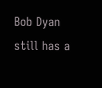Bob Dyan still has a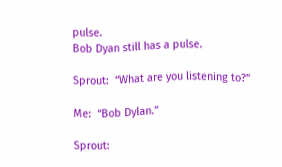pulse.
Bob Dyan still has a pulse.

Sprout:  “What are you listening to?”

Me:  “Bob Dylan.”

Sprout: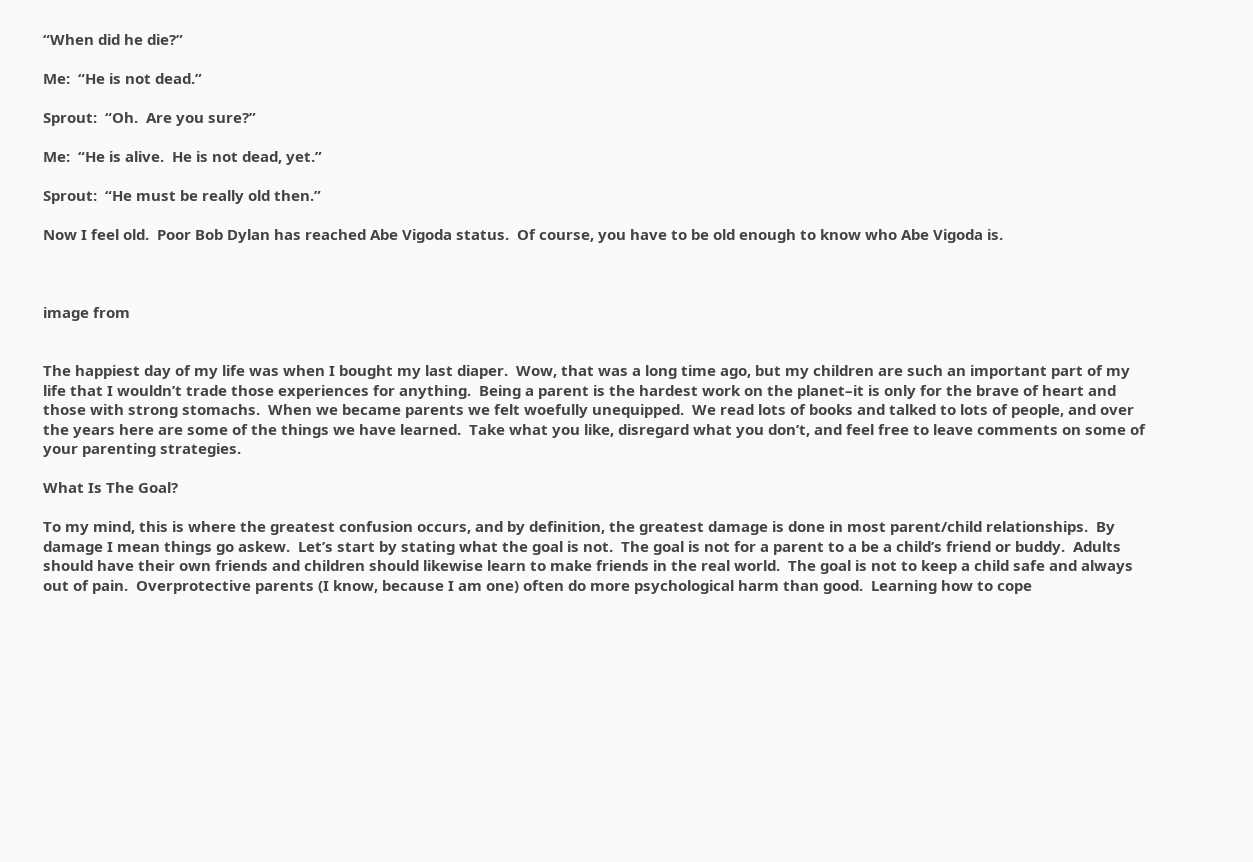“When did he die?”

Me:  “He is not dead.”

Sprout:  “Oh.  Are you sure?”

Me:  “He is alive.  He is not dead, yet.”

Sprout:  “He must be really old then.”

Now I feel old.  Poor Bob Dylan has reached Abe Vigoda status.  Of course, you have to be old enough to know who Abe Vigoda is.



image from


The happiest day of my life was when I bought my last diaper.  Wow, that was a long time ago, but my children are such an important part of my life that I wouldn’t trade those experiences for anything.  Being a parent is the hardest work on the planet–it is only for the brave of heart and those with strong stomachs.  When we became parents we felt woefully unequipped.  We read lots of books and talked to lots of people, and over the years here are some of the things we have learned.  Take what you like, disregard what you don’t, and feel free to leave comments on some of your parenting strategies.

What Is The Goal?

To my mind, this is where the greatest confusion occurs, and by definition, the greatest damage is done in most parent/child relationships.  By damage I mean things go askew.  Let’s start by stating what the goal is not.  The goal is not for a parent to a be a child’s friend or buddy.  Adults should have their own friends and children should likewise learn to make friends in the real world.  The goal is not to keep a child safe and always out of pain.  Overprotective parents (I know, because I am one) often do more psychological harm than good.  Learning how to cope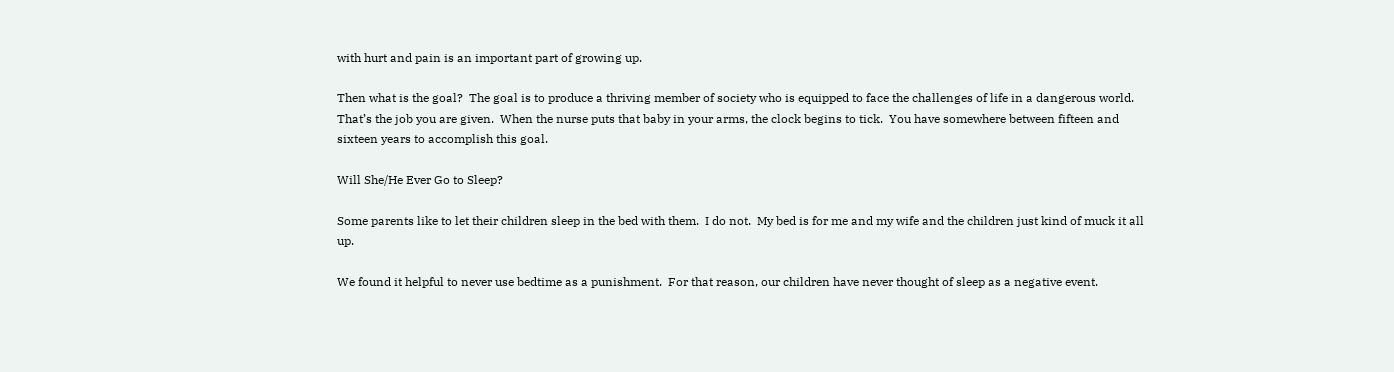with hurt and pain is an important part of growing up.

Then what is the goal?  The goal is to produce a thriving member of society who is equipped to face the challenges of life in a dangerous world.  That’s the job you are given.  When the nurse puts that baby in your arms, the clock begins to tick.  You have somewhere between fifteen and sixteen years to accomplish this goal.

Will She/He Ever Go to Sleep?

Some parents like to let their children sleep in the bed with them.  I do not.  My bed is for me and my wife and the children just kind of muck it all up.

We found it helpful to never use bedtime as a punishment.  For that reason, our children have never thought of sleep as a negative event.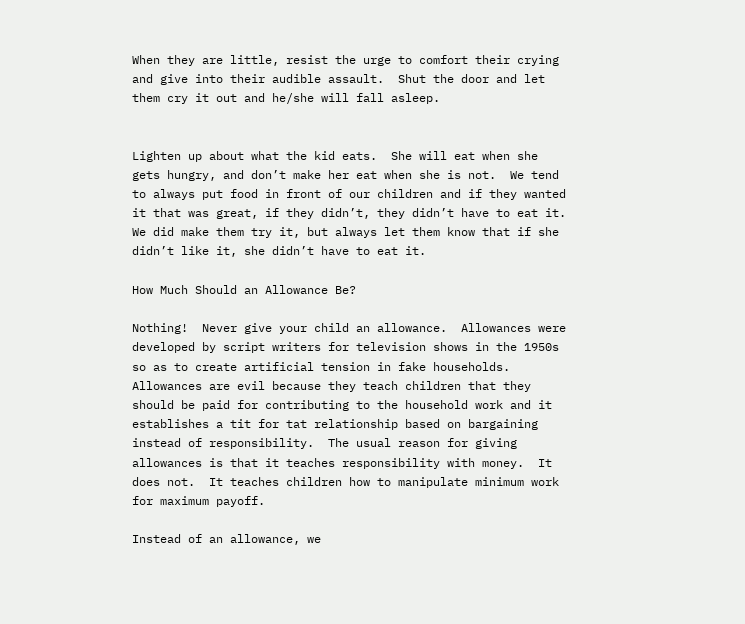When they are little, resist the urge to comfort their crying and give into their audible assault.  Shut the door and let them cry it out and he/she will fall asleep.


Lighten up about what the kid eats.  She will eat when she gets hungry, and don’t make her eat when she is not.  We tend to always put food in front of our children and if they wanted it that was great, if they didn’t, they didn’t have to eat it.  We did make them try it, but always let them know that if she didn’t like it, she didn’t have to eat it.

How Much Should an Allowance Be?

Nothing!  Never give your child an allowance.  Allowances were developed by script writers for television shows in the 1950s so as to create artificial tension in fake households.  Allowances are evil because they teach children that they should be paid for contributing to the household work and it establishes a tit for tat relationship based on bargaining instead of responsibility.  The usual reason for giving allowances is that it teaches responsibility with money.  It does not.  It teaches children how to manipulate minimum work for maximum payoff.

Instead of an allowance, we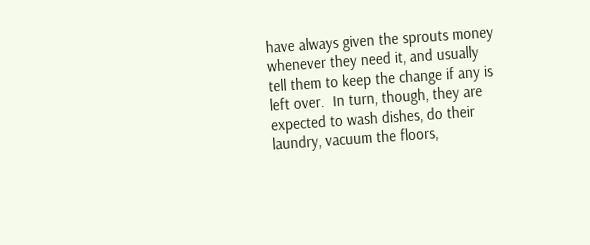have always given the sprouts money whenever they need it, and usually tell them to keep the change if any is left over.  In turn, though, they are expected to wash dishes, do their laundry, vacuum the floors,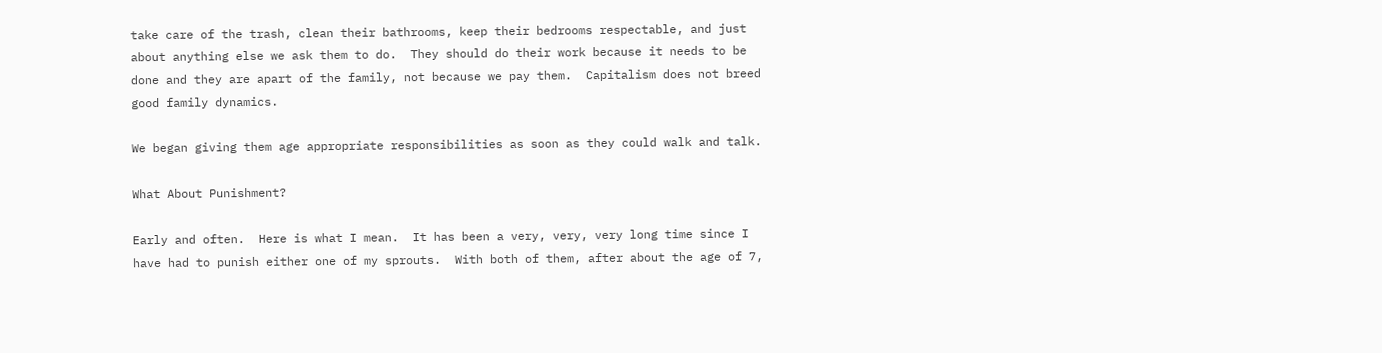take care of the trash, clean their bathrooms, keep their bedrooms respectable, and just about anything else we ask them to do.  They should do their work because it needs to be done and they are apart of the family, not because we pay them.  Capitalism does not breed good family dynamics.

We began giving them age appropriate responsibilities as soon as they could walk and talk.

What About Punishment?

Early and often.  Here is what I mean.  It has been a very, very, very long time since I have had to punish either one of my sprouts.  With both of them, after about the age of 7,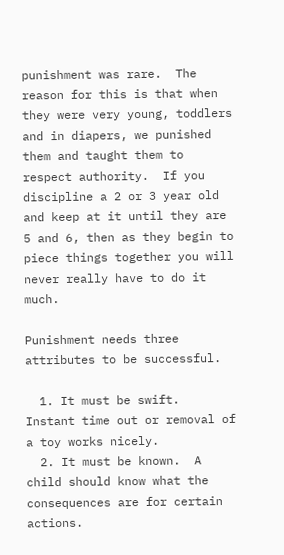punishment was rare.  The reason for this is that when they were very young, toddlers and in diapers, we punished them and taught them to respect authority.  If you discipline a 2 or 3 year old and keep at it until they are 5 and 6, then as they begin to piece things together you will never really have to do it much.

Punishment needs three attributes to be successful.

  1. It must be swift.   Instant time out or removal of a toy works nicely.
  2. It must be known.  A child should know what the consequences are for certain actions.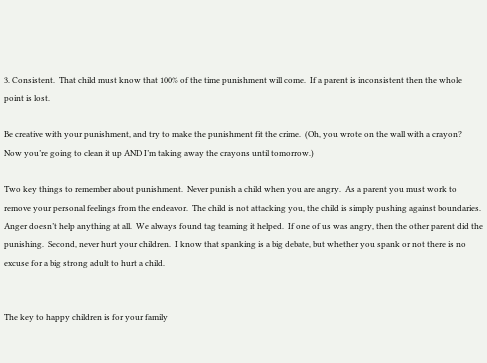3. Consistent.  That child must know that 100% of the time punishment will come.  If a parent is inconsistent then the whole point is lost.

Be creative with your punishment, and try to make the punishment fit the crime.  (Oh, you wrote on the wall with a crayon?  Now you’re going to clean it up AND I’m taking away the crayons until tomorrow.)

Two key things to remember about punishment.  Never punish a child when you are angry.  As a parent you must work to remove your personal feelings from the endeavor.  The child is not attacking you, the child is simply pushing against boundaries.  Anger doesn’t help anything at all.  We always found tag teaming it helped.  If one of us was angry, then the other parent did the punishing.  Second, never hurt your children.  I know that spanking is a big debate, but whether you spank or not there is no excuse for a big strong adult to hurt a child.


The key to happy children is for your family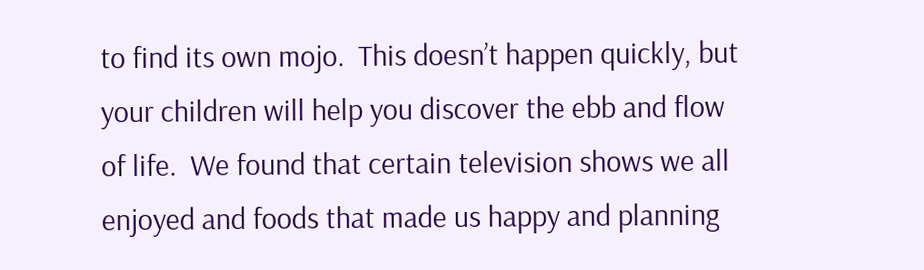to find its own mojo.  This doesn’t happen quickly, but your children will help you discover the ebb and flow of life.  We found that certain television shows we all enjoyed and foods that made us happy and planning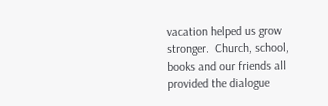vacation helped us grow stronger.  Church, school, books and our friends all provided the dialogue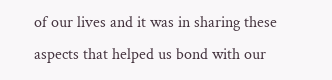of our lives and it was in sharing these aspects that helped us bond with our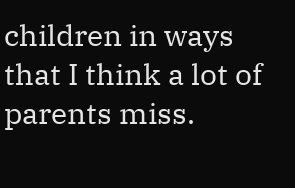children in ways that I think a lot of parents miss.